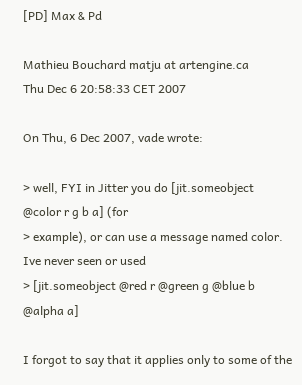[PD] Max & Pd

Mathieu Bouchard matju at artengine.ca
Thu Dec 6 20:58:33 CET 2007

On Thu, 6 Dec 2007, vade wrote:

> well, FYI in Jitter you do [jit.someobject @color r g b a] (for
> example), or can use a message named color. Ive never seen or used
> [jit.someobject @red r @green g @blue b @alpha a]

I forgot to say that it applies only to some of the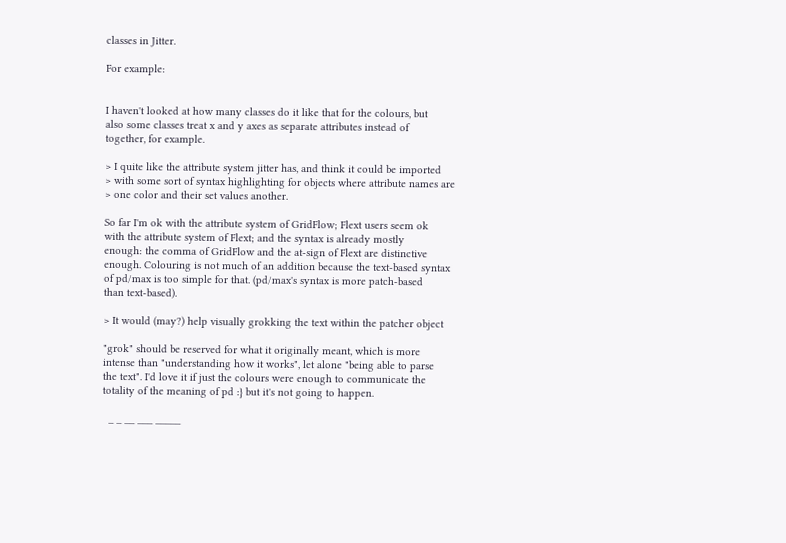classes in Jitter.

For example:


I haven't looked at how many classes do it like that for the colours, but
also some classes treat x and y axes as separate attributes instead of
together, for example.

> I quite like the attribute system jitter has, and think it could be imported
> with some sort of syntax highlighting for objects where attribute names are
> one color and their set values another.

So far I'm ok with the attribute system of GridFlow; Flext users seem ok
with the attribute system of Flext; and the syntax is already mostly
enough: the comma of GridFlow and the at-sign of Flext are distinctive
enough. Colouring is not much of an addition because the text-based syntax
of pd/max is too simple for that. (pd/max's syntax is more patch-based
than text-based).

> It would (may?) help visually grokking the text within the patcher object

"grok" should be reserved for what it originally meant, which is more
intense than "understanding how it works", let alone "being able to parse
the text". I'd love it if just the colours were enough to communicate the
totality of the meaning of pd :} but it's not going to happen.

  _ _ __ ___ _____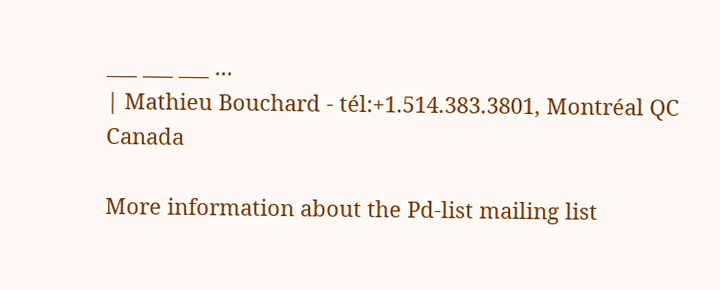___ ___ ___ ...
| Mathieu Bouchard - tél:+1.514.383.3801, Montréal QC Canada

More information about the Pd-list mailing list